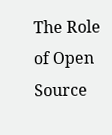The Role of Open Source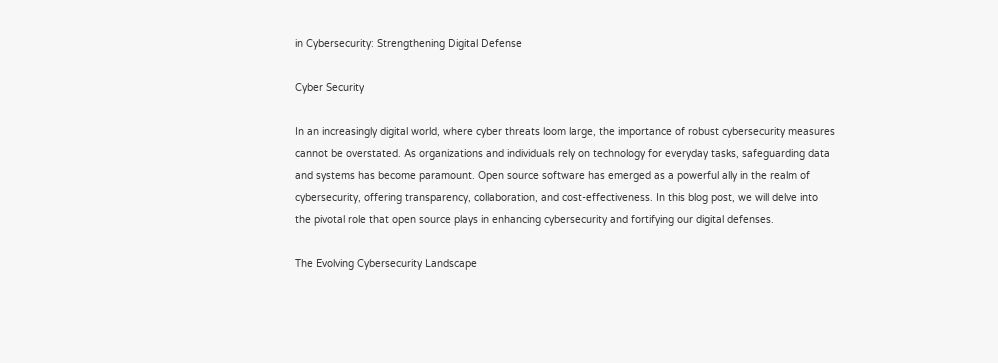in Cybersecurity: Strengthening Digital Defense

Cyber Security

In an increasingly digital world, where cyber threats loom large, the importance of robust cybersecurity measures cannot be overstated. As organizations and individuals rely on technology for everyday tasks, safeguarding data and systems has become paramount. Open source software has emerged as a powerful ally in the realm of cybersecurity, offering transparency, collaboration, and cost-effectiveness. In this blog post, we will delve into the pivotal role that open source plays in enhancing cybersecurity and fortifying our digital defenses.

The Evolving Cybersecurity Landscape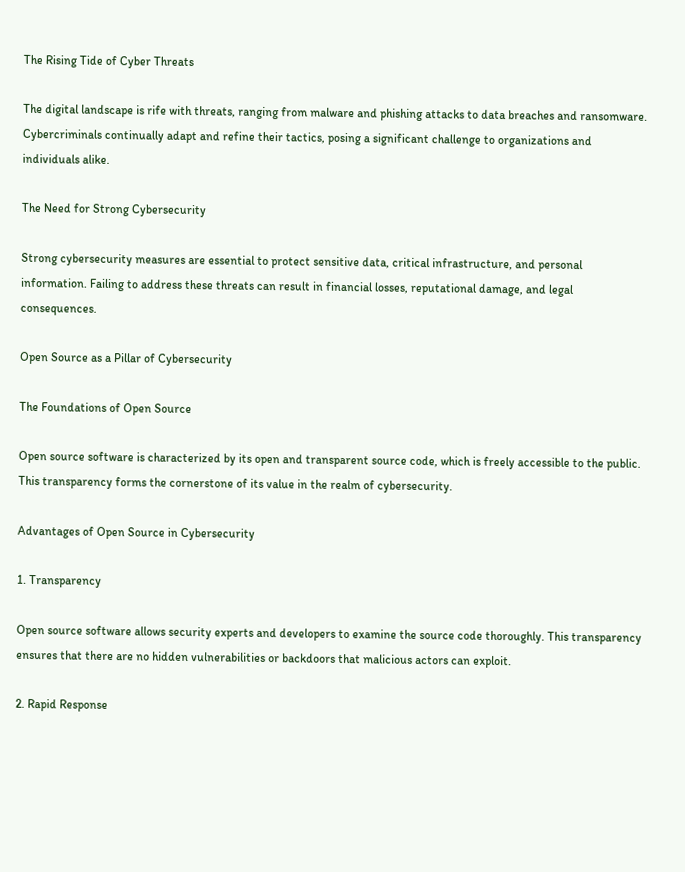The Rising Tide of Cyber Threats

The digital landscape is rife with threats, ranging from malware and phishing attacks to data breaches and ransomware. Cybercriminals continually adapt and refine their tactics, posing a significant challenge to organizations and individuals alike.

The Need for Strong Cybersecurity

Strong cybersecurity measures are essential to protect sensitive data, critical infrastructure, and personal information. Failing to address these threats can result in financial losses, reputational damage, and legal consequences.

Open Source as a Pillar of Cybersecurity

The Foundations of Open Source

Open source software is characterized by its open and transparent source code, which is freely accessible to the public. This transparency forms the cornerstone of its value in the realm of cybersecurity.

Advantages of Open Source in Cybersecurity

1. Transparency

Open source software allows security experts and developers to examine the source code thoroughly. This transparency ensures that there are no hidden vulnerabilities or backdoors that malicious actors can exploit.

2. Rapid Response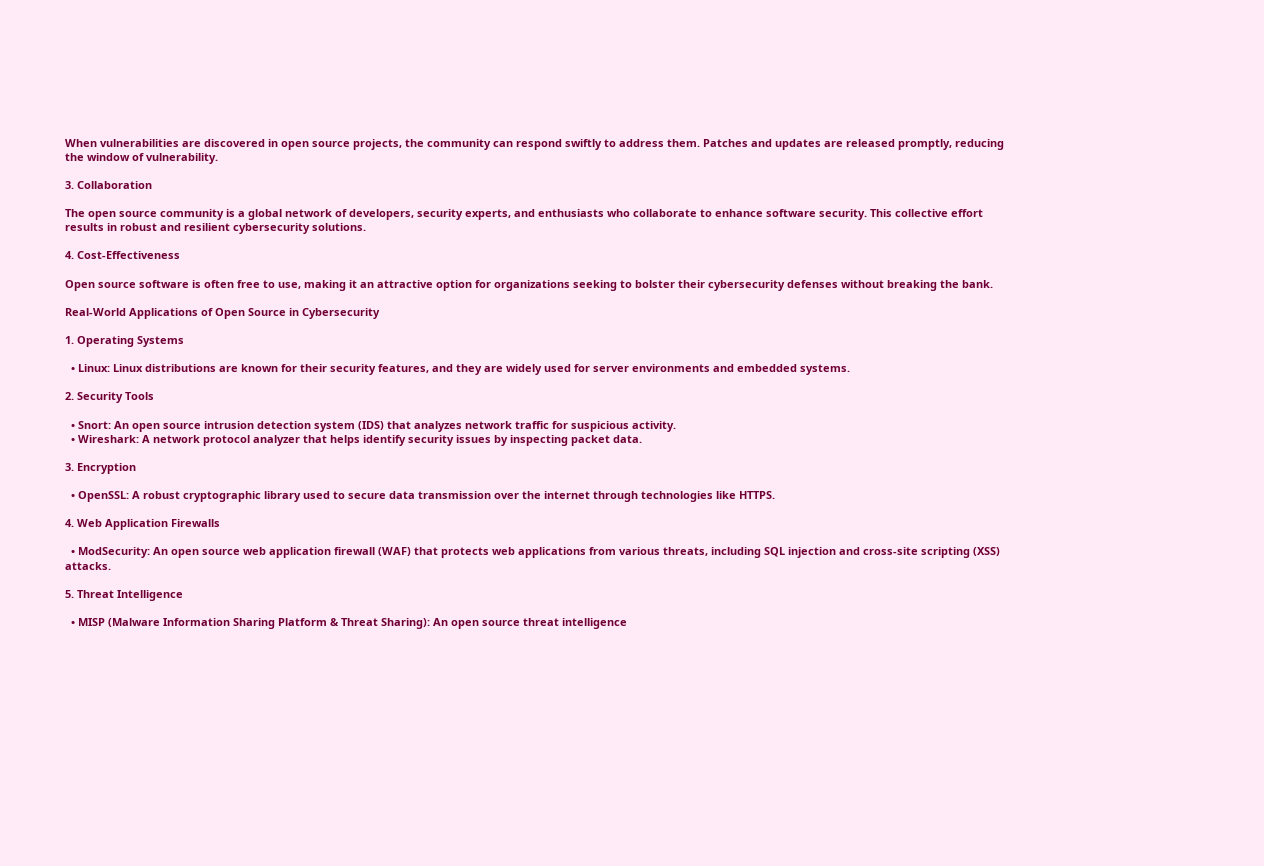When vulnerabilities are discovered in open source projects, the community can respond swiftly to address them. Patches and updates are released promptly, reducing the window of vulnerability.

3. Collaboration

The open source community is a global network of developers, security experts, and enthusiasts who collaborate to enhance software security. This collective effort results in robust and resilient cybersecurity solutions.

4. Cost-Effectiveness

Open source software is often free to use, making it an attractive option for organizations seeking to bolster their cybersecurity defenses without breaking the bank.

Real-World Applications of Open Source in Cybersecurity

1. Operating Systems

  • Linux: Linux distributions are known for their security features, and they are widely used for server environments and embedded systems.

2. Security Tools

  • Snort: An open source intrusion detection system (IDS) that analyzes network traffic for suspicious activity.
  • Wireshark: A network protocol analyzer that helps identify security issues by inspecting packet data.

3. Encryption

  • OpenSSL: A robust cryptographic library used to secure data transmission over the internet through technologies like HTTPS.

4. Web Application Firewalls

  • ModSecurity: An open source web application firewall (WAF) that protects web applications from various threats, including SQL injection and cross-site scripting (XSS) attacks.

5. Threat Intelligence

  • MISP (Malware Information Sharing Platform & Threat Sharing): An open source threat intelligence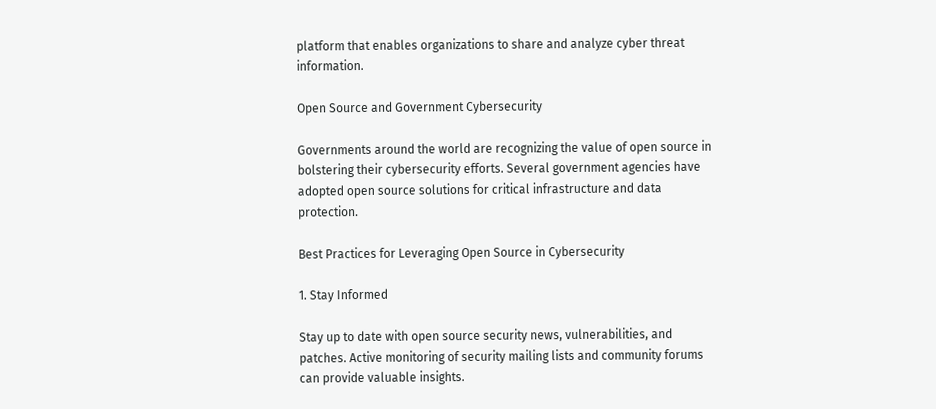platform that enables organizations to share and analyze cyber threat information.

Open Source and Government Cybersecurity

Governments around the world are recognizing the value of open source in bolstering their cybersecurity efforts. Several government agencies have adopted open source solutions for critical infrastructure and data protection.

Best Practices for Leveraging Open Source in Cybersecurity

1. Stay Informed

Stay up to date with open source security news, vulnerabilities, and patches. Active monitoring of security mailing lists and community forums can provide valuable insights.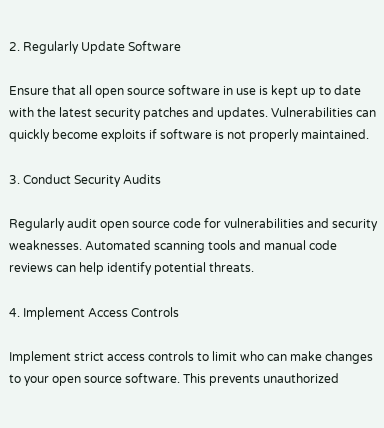2. Regularly Update Software

Ensure that all open source software in use is kept up to date with the latest security patches and updates. Vulnerabilities can quickly become exploits if software is not properly maintained.

3. Conduct Security Audits

Regularly audit open source code for vulnerabilities and security weaknesses. Automated scanning tools and manual code reviews can help identify potential threats.

4. Implement Access Controls

Implement strict access controls to limit who can make changes to your open source software. This prevents unauthorized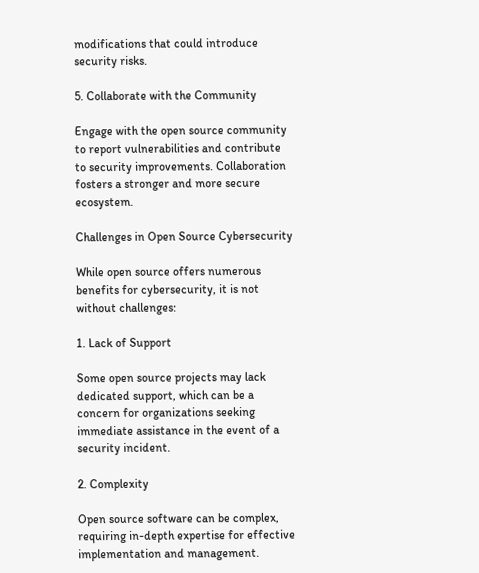modifications that could introduce security risks.

5. Collaborate with the Community

Engage with the open source community to report vulnerabilities and contribute to security improvements. Collaboration fosters a stronger and more secure ecosystem.

Challenges in Open Source Cybersecurity

While open source offers numerous benefits for cybersecurity, it is not without challenges:

1. Lack of Support

Some open source projects may lack dedicated support, which can be a concern for organizations seeking immediate assistance in the event of a security incident.

2. Complexity

Open source software can be complex, requiring in-depth expertise for effective implementation and management.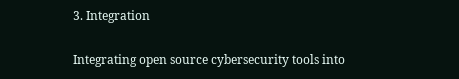3. Integration

Integrating open source cybersecurity tools into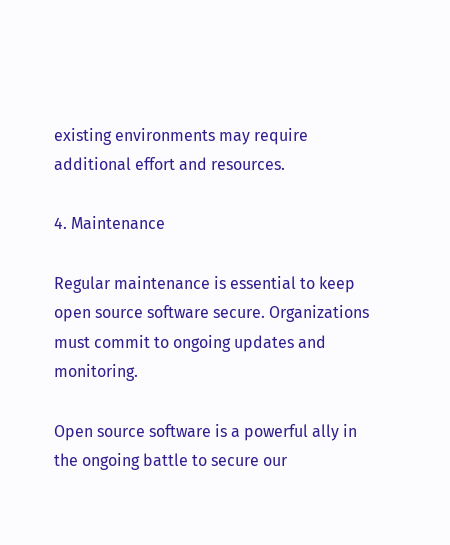existing environments may require additional effort and resources.

4. Maintenance

Regular maintenance is essential to keep open source software secure. Organizations must commit to ongoing updates and monitoring.

Open source software is a powerful ally in the ongoing battle to secure our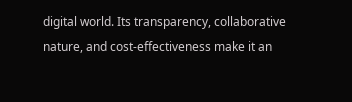digital world. Its transparency, collaborative nature, and cost-effectiveness make it an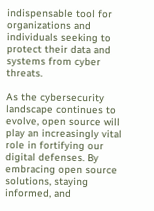indispensable tool for organizations and individuals seeking to protect their data and systems from cyber threats.

As the cybersecurity landscape continues to evolve, open source will play an increasingly vital role in fortifying our digital defenses. By embracing open source solutions, staying informed, and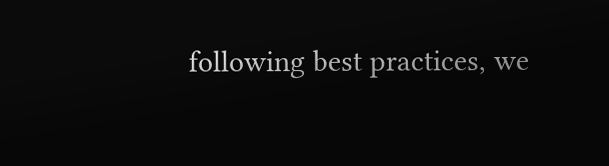following best practices, we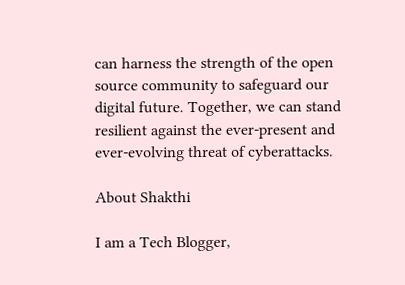can harness the strength of the open source community to safeguard our digital future. Together, we can stand resilient against the ever-present and ever-evolving threat of cyberattacks.

About Shakthi

I am a Tech Blogger,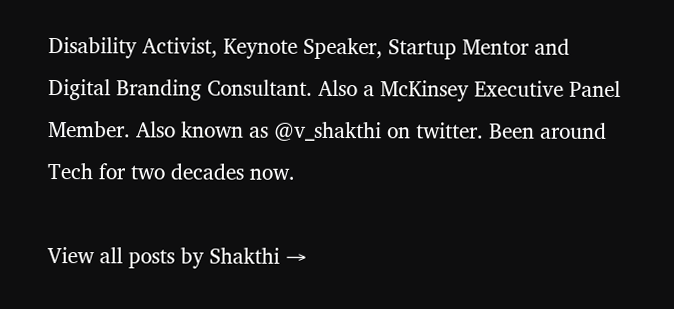Disability Activist, Keynote Speaker, Startup Mentor and Digital Branding Consultant. Also a McKinsey Executive Panel Member. Also known as @v_shakthi on twitter. Been around Tech for two decades now.

View all posts by Shakthi →